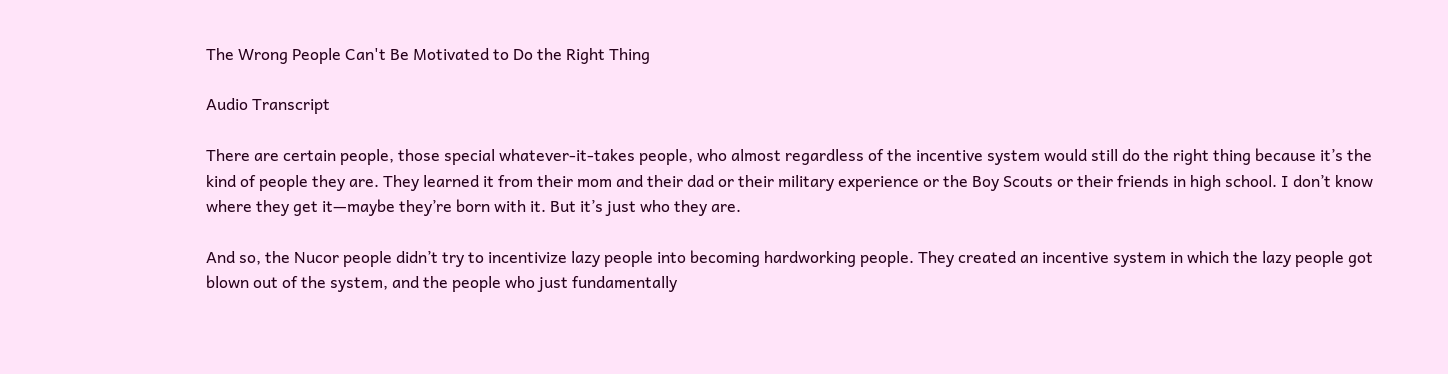The Wrong People Can't Be Motivated to Do the Right Thing

Audio Transcript

There are certain people, those special whatever-it-takes people, who almost regardless of the incentive system would still do the right thing because it’s the kind of people they are. They learned it from their mom and their dad or their military experience or the Boy Scouts or their friends in high school. I don’t know where they get it—maybe they’re born with it. But it’s just who they are.

And so, the Nucor people didn’t try to incentivize lazy people into becoming hardworking people. They created an incentive system in which the lazy people got blown out of the system, and the people who just fundamentally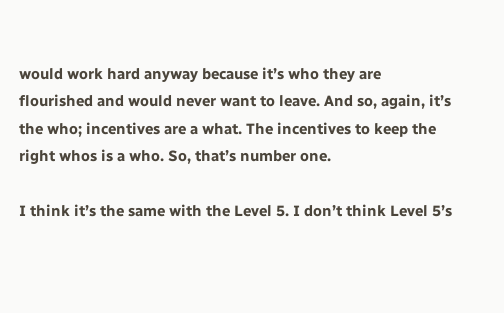would work hard anyway because it’s who they are flourished and would never want to leave. And so, again, it’s the who; incentives are a what. The incentives to keep the right whos is a who. So, that’s number one.

I think it’s the same with the Level 5. I don’t think Level 5’s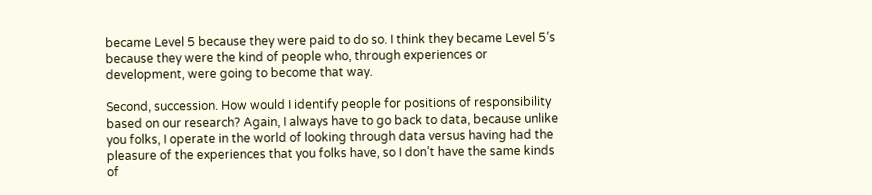became Level 5 because they were paid to do so. I think they became Level 5’s because they were the kind of people who, through experiences or development, were going to become that way.

Second, succession. How would I identify people for positions of responsibility based on our research? Again, I always have to go back to data, because unlike you folks, I operate in the world of looking through data versus having had the pleasure of the experiences that you folks have, so I don’t have the same kinds of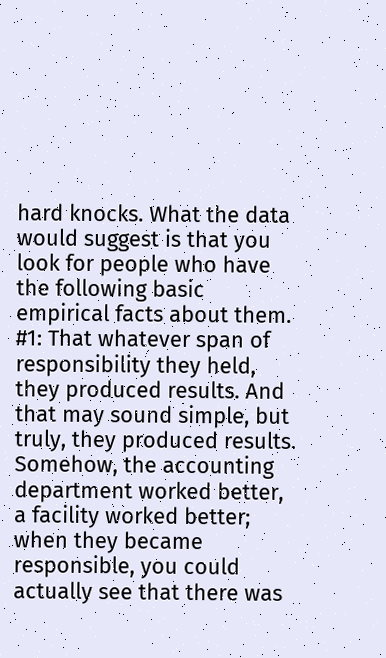hard knocks. What the data would suggest is that you look for people who have the following basic empirical facts about them. #1: That whatever span of responsibility they held, they produced results. And that may sound simple, but truly, they produced results. Somehow, the accounting department worked better, a facility worked better; when they became responsible, you could actually see that there was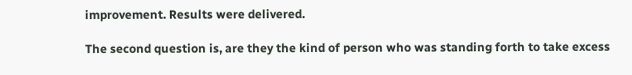improvement. Results were delivered.

The second question is, are they the kind of person who was standing forth to take excess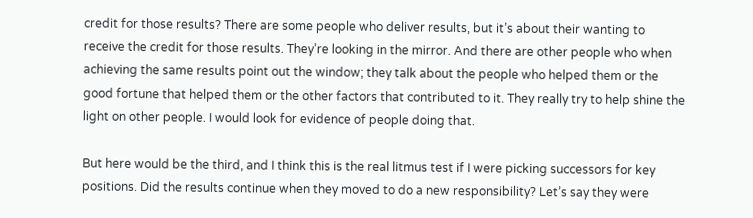credit for those results? There are some people who deliver results, but it’s about their wanting to receive the credit for those results. They’re looking in the mirror. And there are other people who when achieving the same results point out the window; they talk about the people who helped them or the good fortune that helped them or the other factors that contributed to it. They really try to help shine the light on other people. I would look for evidence of people doing that.

But here would be the third, and I think this is the real litmus test if I were picking successors for key positions. Did the results continue when they moved to do a new responsibility? Let’s say they were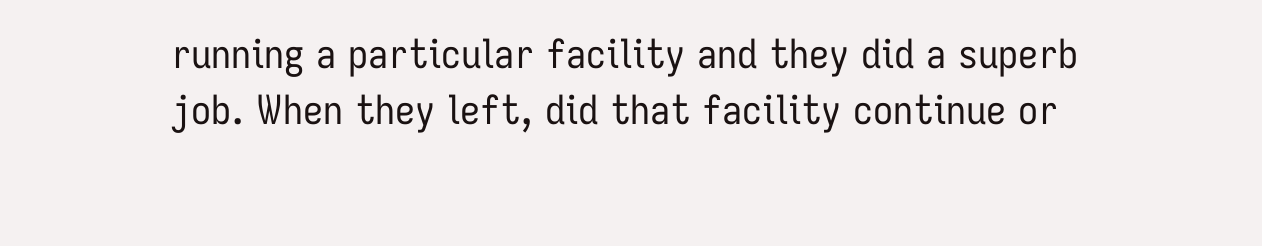running a particular facility and they did a superb job. When they left, did that facility continue or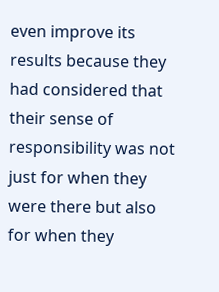even improve its results because they had considered that their sense of responsibility was not just for when they were there but also for when they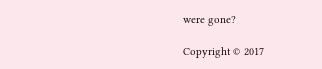were gone?

Copyright © 2017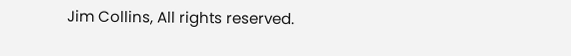Jim Collins, All rights reserved.